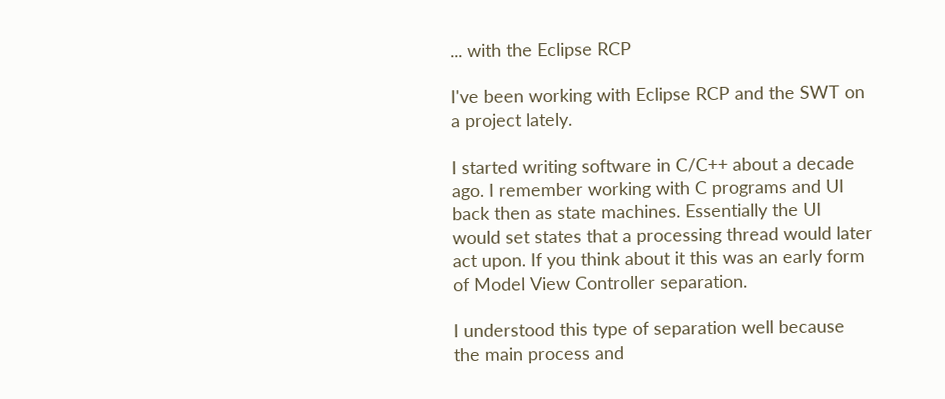... with the Eclipse RCP

I've been working with Eclipse RCP and the SWT on a project lately.

I started writing software in C/C++ about a decade ago. I remember working with C programs and UI back then as state machines. Essentially the UI would set states that a processing thread would later act upon. If you think about it this was an early form of Model View Controller separation.

I understood this type of separation well because the main process and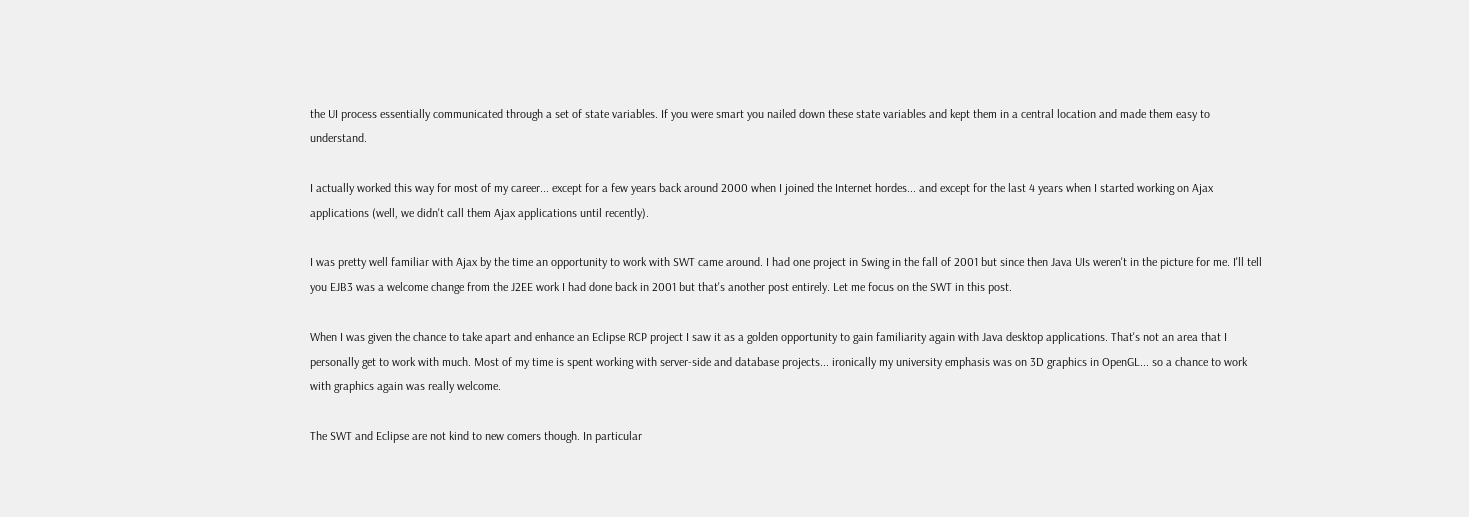the UI process essentially communicated through a set of state variables. If you were smart you nailed down these state variables and kept them in a central location and made them easy to understand.

I actually worked this way for most of my career... except for a few years back around 2000 when I joined the Internet hordes... and except for the last 4 years when I started working on Ajax applications (well, we didn't call them Ajax applications until recently).

I was pretty well familiar with Ajax by the time an opportunity to work with SWT came around. I had one project in Swing in the fall of 2001 but since then Java UIs weren't in the picture for me. I'll tell you EJB3 was a welcome change from the J2EE work I had done back in 2001 but that's another post entirely. Let me focus on the SWT in this post.

When I was given the chance to take apart and enhance an Eclipse RCP project I saw it as a golden opportunity to gain familiarity again with Java desktop applications. That's not an area that I personally get to work with much. Most of my time is spent working with server-side and database projects... ironically my university emphasis was on 3D graphics in OpenGL... so a chance to work with graphics again was really welcome.

The SWT and Eclipse are not kind to new comers though. In particular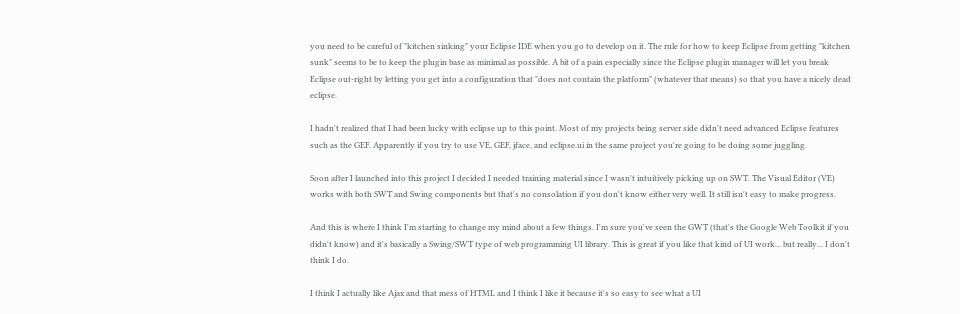you need to be careful of "kitchen sinking" your Eclipse IDE when you go to develop on it. The rule for how to keep Eclipse from getting "kitchen sunk" seems to be to keep the plugin base as minimal as possible. A bit of a pain especially since the Eclipse plugin manager will let you break Eclipse out-right by letting you get into a configuration that "does not contain the platform" (whatever that means) so that you have a nicely dead eclipse.

I hadn't realized that I had been lucky with eclipse up to this point. Most of my projects being server side didn't need advanced Eclipse features such as the GEF. Apparently if you try to use VE, GEF, jface, and eclipse.ui in the same project you're going to be doing some juggling.

Soon after I launched into this project I decided I needed training material since I wasn't intuitively picking up on SWT. The Visual Editor (VE) works with both SWT and Swing components but that's no consolation if you don't know either very well. It still isn't easy to make progress.

And this is where I think I'm starting to change my mind about a few things. I'm sure you've seen the GWT (that's the Google Web Toolkit if you didn't know) and it's basically a Swing/SWT type of web programming UI library. This is great if you like that kind of UI work... but really... I don't think I do.

I think I actually like Ajax and that mess of HTML and I think I like it because it's so easy to see what a UI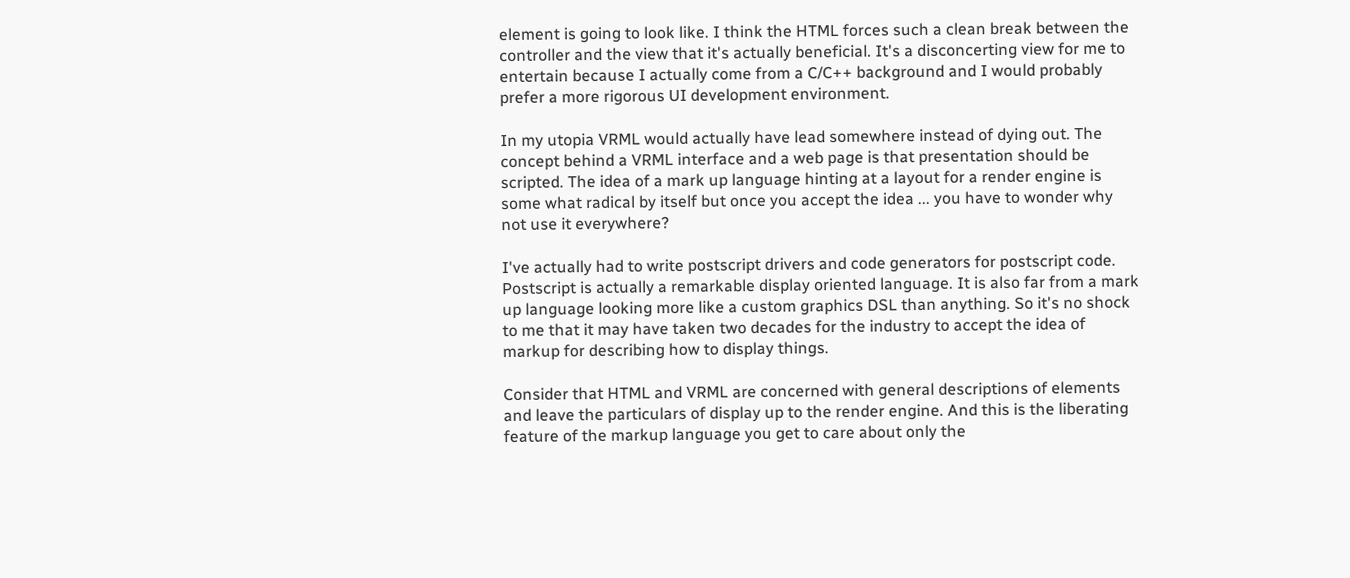element is going to look like. I think the HTML forces such a clean break between the controller and the view that it's actually beneficial. It's a disconcerting view for me to entertain because I actually come from a C/C++ background and I would probably prefer a more rigorous UI development environment.

In my utopia VRML would actually have lead somewhere instead of dying out. The concept behind a VRML interface and a web page is that presentation should be scripted. The idea of a mark up language hinting at a layout for a render engine is some what radical by itself but once you accept the idea ... you have to wonder why not use it everywhere?

I've actually had to write postscript drivers and code generators for postscript code. Postscript is actually a remarkable display oriented language. It is also far from a mark up language looking more like a custom graphics DSL than anything. So it's no shock to me that it may have taken two decades for the industry to accept the idea of markup for describing how to display things.

Consider that HTML and VRML are concerned with general descriptions of elements and leave the particulars of display up to the render engine. And this is the liberating feature of the markup language you get to care about only the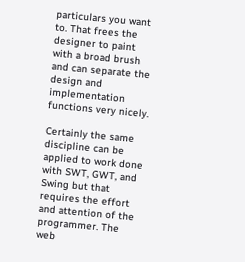particulars you want to. That frees the designer to paint with a broad brush and can separate the design and implementation functions very nicely.

Certainly the same discipline can be applied to work done with SWT, GWT, and Swing but that requires the effort and attention of the programmer. The web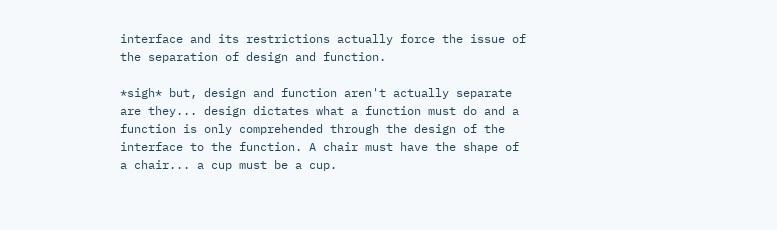interface and its restrictions actually force the issue of the separation of design and function.

*sigh* but, design and function aren't actually separate are they... design dictates what a function must do and a function is only comprehended through the design of the interface to the function. A chair must have the shape of a chair... a cup must be a cup.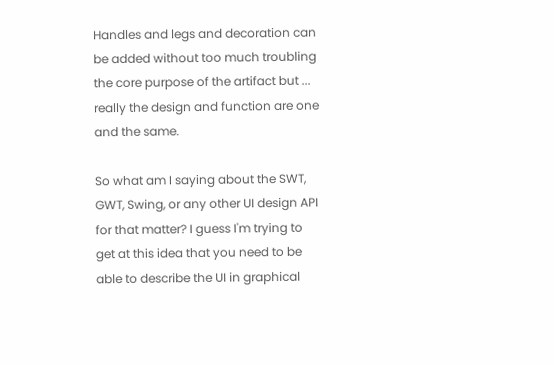Handles and legs and decoration can be added without too much troubling the core purpose of the artifact but ... really the design and function are one and the same.

So what am I saying about the SWT, GWT, Swing, or any other UI design API for that matter? I guess I'm trying to get at this idea that you need to be able to describe the UI in graphical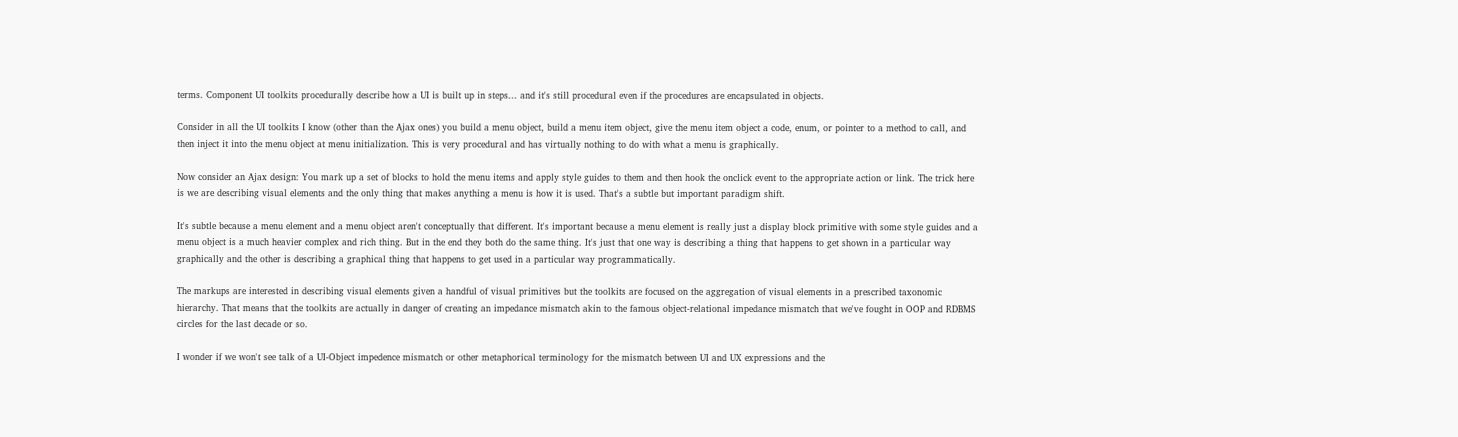terms. Component UI toolkits procedurally describe how a UI is built up in steps... and it's still procedural even if the procedures are encapsulated in objects.

Consider in all the UI toolkits I know (other than the Ajax ones) you build a menu object, build a menu item object, give the menu item object a code, enum, or pointer to a method to call, and then inject it into the menu object at menu initialization. This is very procedural and has virtually nothing to do with what a menu is graphically.

Now consider an Ajax design: You mark up a set of blocks to hold the menu items and apply style guides to them and then hook the onclick event to the appropriate action or link. The trick here is we are describing visual elements and the only thing that makes anything a menu is how it is used. That's a subtle but important paradigm shift.

It's subtle because a menu element and a menu object aren't conceptually that different. It's important because a menu element is really just a display block primitive with some style guides and a menu object is a much heavier complex and rich thing. But in the end they both do the same thing. It's just that one way is describing a thing that happens to get shown in a particular way graphically and the other is describing a graphical thing that happens to get used in a particular way programmatically.

The markups are interested in describing visual elements given a handful of visual primitives but the toolkits are focused on the aggregation of visual elements in a prescribed taxonomic hierarchy. That means that the toolkits are actually in danger of creating an impedance mismatch akin to the famous object-relational impedance mismatch that we've fought in OOP and RDBMS circles for the last decade or so.

I wonder if we won't see talk of a UI-Object impedence mismatch or other metaphorical terminology for the mismatch between UI and UX expressions and the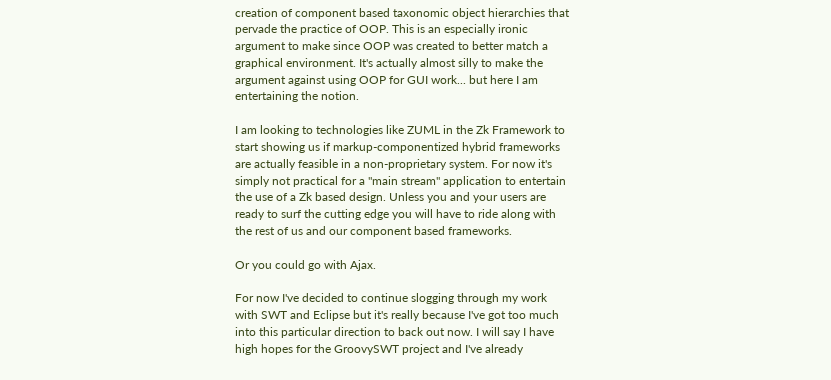creation of component based taxonomic object hierarchies that pervade the practice of OOP. This is an especially ironic argument to make since OOP was created to better match a graphical environment. It's actually almost silly to make the argument against using OOP for GUI work... but here I am entertaining the notion.

I am looking to technologies like ZUML in the Zk Framework to start showing us if markup-componentized hybrid frameworks are actually feasible in a non-proprietary system. For now it's simply not practical for a "main stream" application to entertain the use of a Zk based design. Unless you and your users are ready to surf the cutting edge you will have to ride along with the rest of us and our component based frameworks.

Or you could go with Ajax.

For now I've decided to continue slogging through my work with SWT and Eclipse but it's really because I've got too much into this particular direction to back out now. I will say I have high hopes for the GroovySWT project and I've already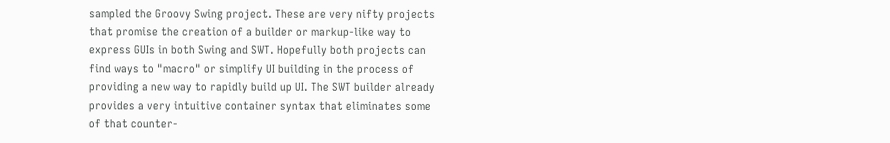sampled the Groovy Swing project. These are very nifty projects that promise the creation of a builder or markup-like way to express GUIs in both Swing and SWT. Hopefully both projects can find ways to "macro" or simplify UI building in the process of providing a new way to rapidly build up UI. The SWT builder already provides a very intuitive container syntax that eliminates some of that counter-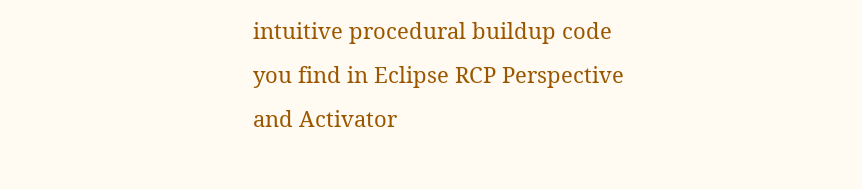intuitive procedural buildup code you find in Eclipse RCP Perspective and Activator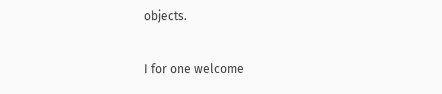objects.

I for one welcome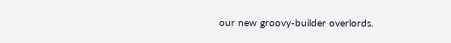our new groovy-builder overlords.